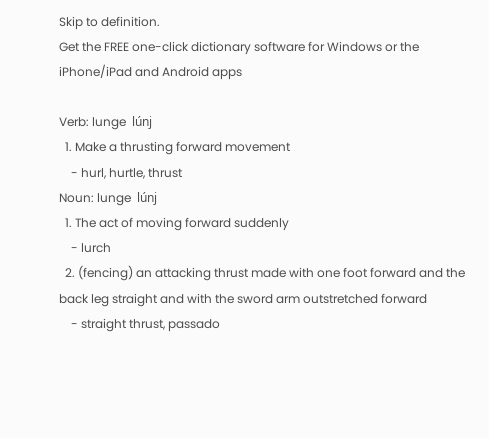Skip to definition.
Get the FREE one-click dictionary software for Windows or the iPhone/iPad and Android apps

Verb: lunge  lúnj
  1. Make a thrusting forward movement
    - hurl, hurtle, thrust
Noun: lunge  lúnj
  1. The act of moving forward suddenly
    - lurch
  2. (fencing) an attacking thrust made with one foot forward and the back leg straight and with the sword arm outstretched forward
    - straight thrust, passado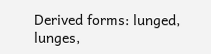Derived forms: lunged, lunges,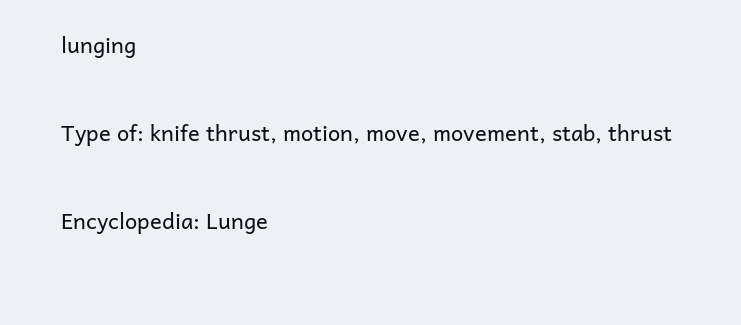lunging

Type of: knife thrust, motion, move, movement, stab, thrust

Encyclopedia: Lunge